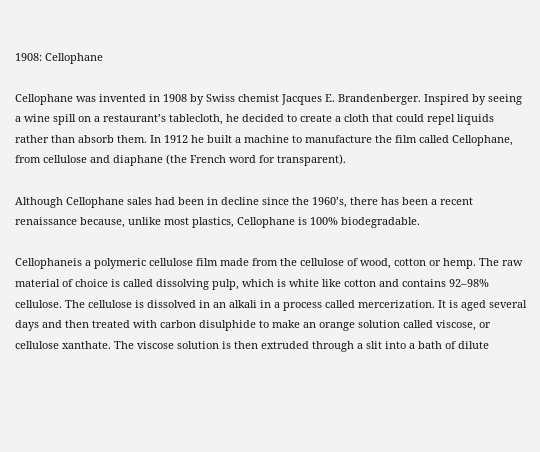1908: Cellophane

Cellophane was invented in 1908 by Swiss chemist Jacques E. Brandenberger. Inspired by seeing a wine spill on a restaurant’s tablecloth, he decided to create a cloth that could repel liquids rather than absorb them. In 1912 he built a machine to manufacture the film called Cellophane, from cellulose and diaphane (the French word for transparent).

Although Cellophane sales had been in decline since the 1960’s, there has been a recent renaissance because, unlike most plastics, Cellophane is 100% biodegradable.

Cellophaneis a polymeric cellulose film made from the cellulose of wood, cotton or hemp. The raw material of choice is called dissolving pulp, which is white like cotton and contains 92–98% cellulose. The cellulose is dissolved in an alkali in a process called mercerization. It is aged several days and then treated with carbon disulphide to make an orange solution called viscose, or cellulose xanthate. The viscose solution is then extruded through a slit into a bath of dilute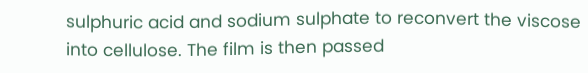sulphuric acid and sodium sulphate to reconvert the viscose into cellulose. The film is then passed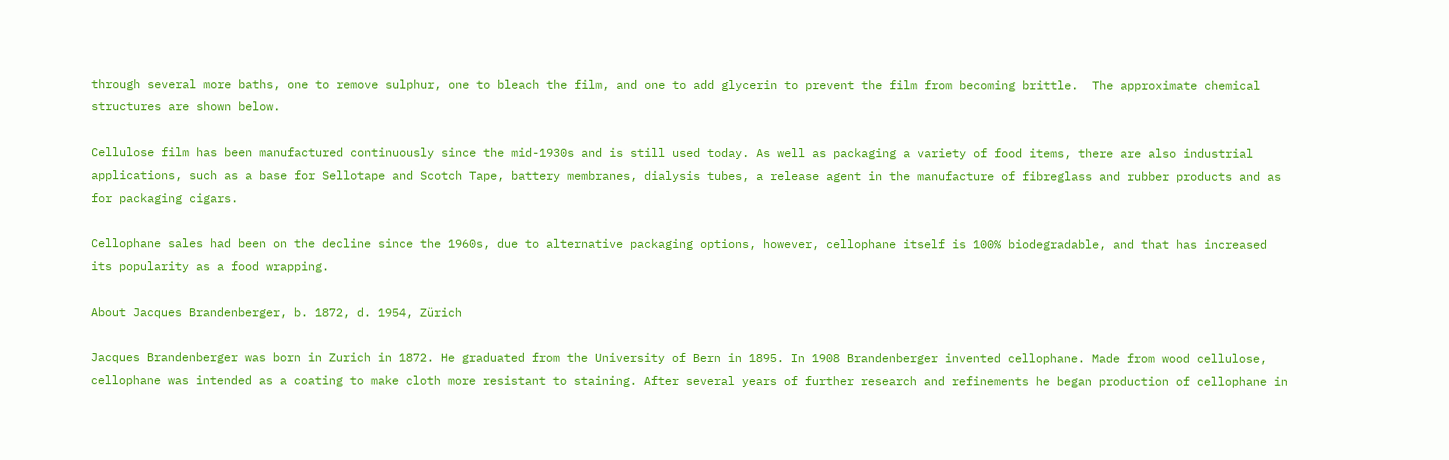through several more baths, one to remove sulphur, one to bleach the film, and one to add glycerin to prevent the film from becoming brittle.  The approximate chemical structures are shown below.

Cellulose film has been manufactured continuously since the mid-1930s and is still used today. As well as packaging a variety of food items, there are also industrial applications, such as a base for Sellotape and Scotch Tape, battery membranes, dialysis tubes, a release agent in the manufacture of fibreglass and rubber products and as for packaging cigars.

Cellophane sales had been on the decline since the 1960s, due to alternative packaging options, however, cellophane itself is 100% biodegradable, and that has increased its popularity as a food wrapping.

About Jacques Brandenberger, b. 1872, d. 1954, Zürich

Jacques Brandenberger was born in Zurich in 1872. He graduated from the University of Bern in 1895. In 1908 Brandenberger invented cellophane. Made from wood cellulose, cellophane was intended as a coating to make cloth more resistant to staining. After several years of further research and refinements he began production of cellophane in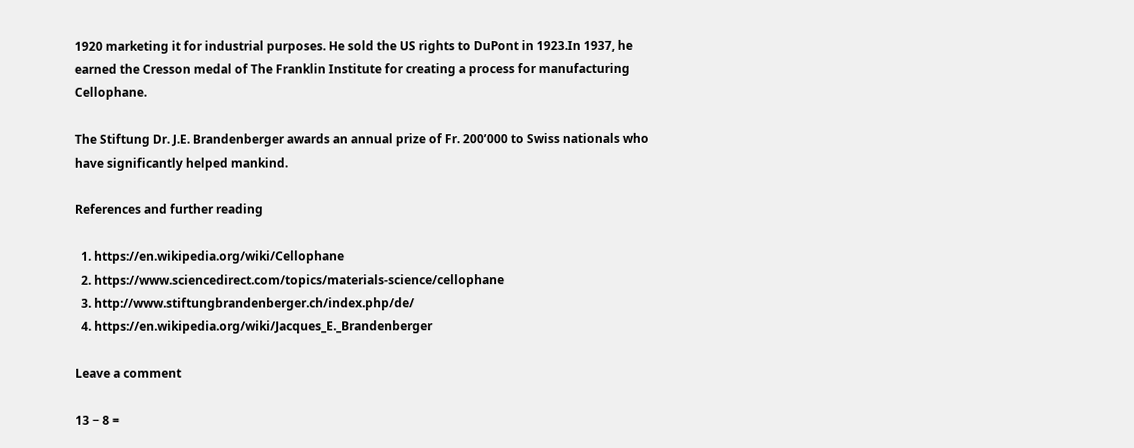1920 marketing it for industrial purposes. He sold the US rights to DuPont in 1923.In 1937, he earned the Cresson medal of The Franklin Institute for creating a process for manufacturing Cellophane.

The Stiftung Dr. J.E. Brandenberger awards an annual prize of Fr. 200’000 to Swiss nationals who have significantly helped mankind.

References and further reading

  1. https://en.wikipedia.org/wiki/Cellophane
  2. https://www.sciencedirect.com/topics/materials-science/cellophane
  3. http://www.stiftungbrandenberger.ch/index.php/de/
  4. https://en.wikipedia.org/wiki/Jacques_E._Brandenberger

Leave a comment

13 − 8 =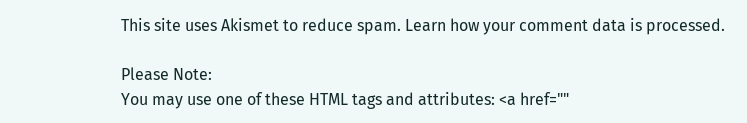This site uses Akismet to reduce spam. Learn how your comment data is processed.

Please Note:
You may use one of these HTML tags and attributes: <a href=""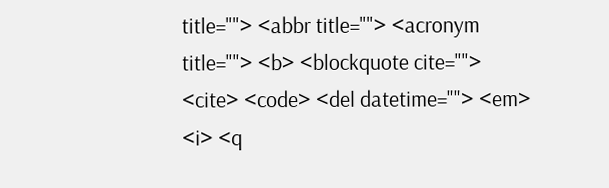title=""> <abbr title=""> <acronym title=""> <b> <blockquote cite=""> <cite> <code> <del datetime=""> <em> <i> <q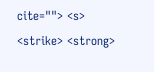cite=""> <s> <strike> <strong>